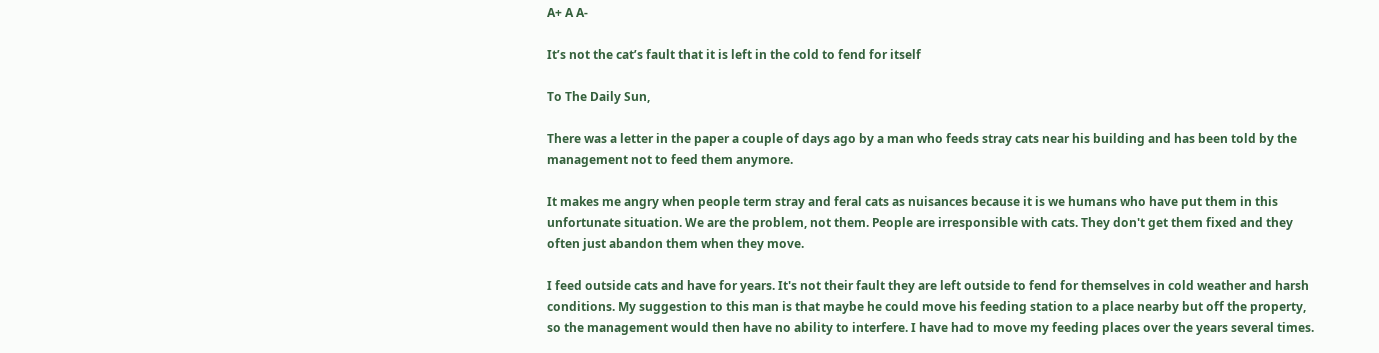A+ A A-

It’s not the cat’s fault that it is left in the cold to fend for itself

To The Daily Sun,

There was a letter in the paper a couple of days ago by a man who feeds stray cats near his building and has been told by the management not to feed them anymore.

It makes me angry when people term stray and feral cats as nuisances because it is we humans who have put them in this unfortunate situation. We are the problem, not them. People are irresponsible with cats. They don't get them fixed and they often just abandon them when they move.

I feed outside cats and have for years. It's not their fault they are left outside to fend for themselves in cold weather and harsh conditions. My suggestion to this man is that maybe he could move his feeding station to a place nearby but off the property, so the management would then have no ability to interfere. I have had to move my feeding places over the years several times.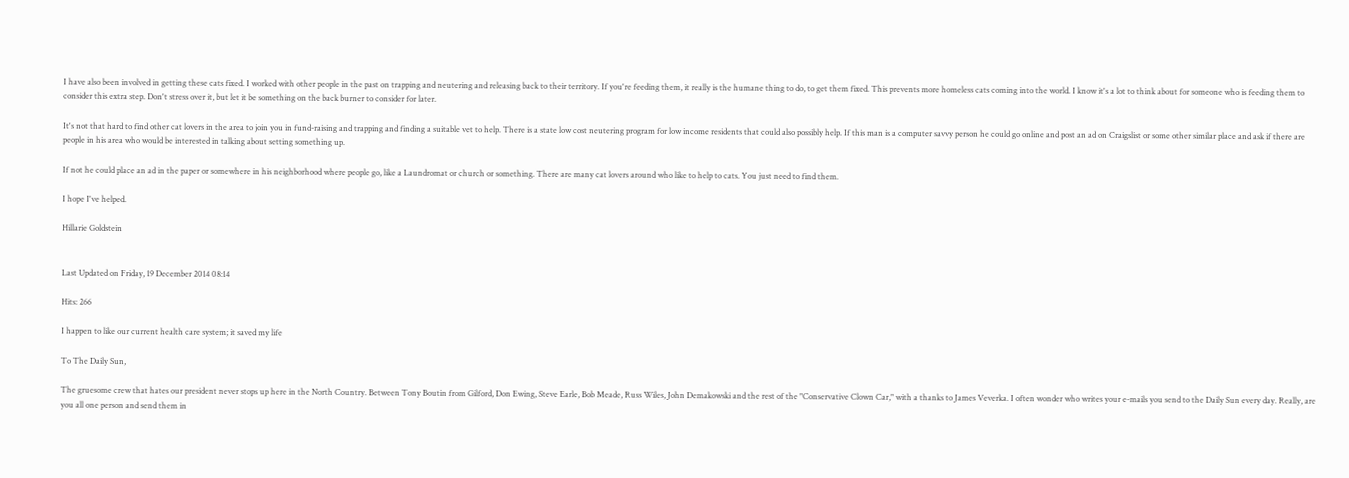I have also been involved in getting these cats fixed. I worked with other people in the past on trapping and neutering and releasing back to their territory. If you're feeding them, it really is the humane thing to do, to get them fixed. This prevents more homeless cats coming into the world. I know it's a lot to think about for someone who is feeding them to consider this extra step. Don't stress over it, but let it be something on the back burner to consider for later.

It's not that hard to find other cat lovers in the area to join you in fund-raising and trapping and finding a suitable vet to help. There is a state low cost neutering program for low income residents that could also possibly help. If this man is a computer savvy person he could go online and post an ad on Craigslist or some other similar place and ask if there are people in his area who would be interested in talking about setting something up.

If not he could place an ad in the paper or somewhere in his neighborhood where people go, like a Laundromat or church or something. There are many cat lovers around who like to help to cats. You just need to find them.

I hope I've helped.

Hillarie Goldstein


Last Updated on Friday, 19 December 2014 08:14

Hits: 266

I happen to like our current health care system; it saved my life

To The Daily Sun,

The gruesome crew that hates our president never stops up here in the North Country. Between Tony Boutin from Gilford, Don Ewing, Steve Earle, Bob Meade, Russ Wiles, John Demakowski and the rest of the "Conservative Clown Car," with a thanks to James Veverka. I often wonder who writes your e-mails you send to the Daily Sun every day. Really, are you all one person and send them in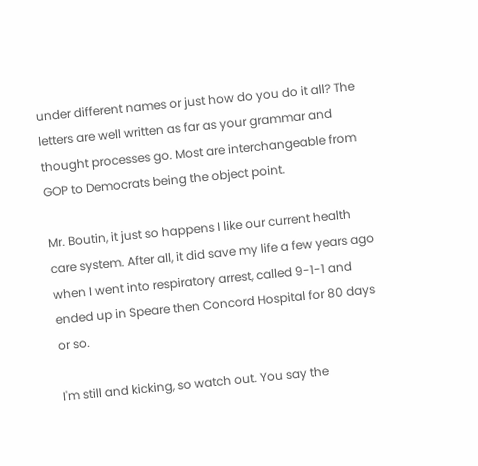under different names or just how do you do it all? The letters are well written as far as your grammar and thought processes go. Most are interchangeable from GOP to Democrats being the object point.

Mr. Boutin, it just so happens I like our current health care system. After all, it did save my life a few years ago when I went into respiratory arrest, called 9-1-1 and ended up in Speare then Concord Hospital for 80 days or so.

I'm still and kicking, so watch out. You say the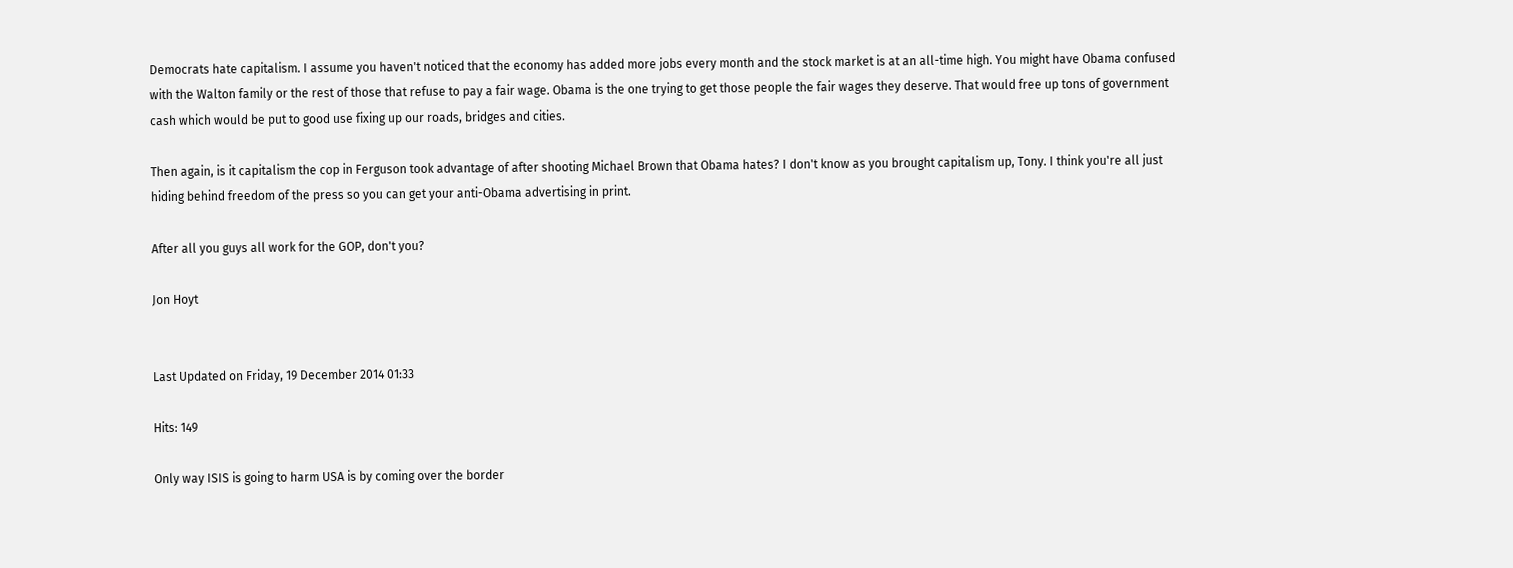Democrats hate capitalism. I assume you haven't noticed that the economy has added more jobs every month and the stock market is at an all-time high. You might have Obama confused with the Walton family or the rest of those that refuse to pay a fair wage. Obama is the one trying to get those people the fair wages they deserve. That would free up tons of government cash which would be put to good use fixing up our roads, bridges and cities.

Then again, is it capitalism the cop in Ferguson took advantage of after shooting Michael Brown that Obama hates? I don't know as you brought capitalism up, Tony. I think you're all just hiding behind freedom of the press so you can get your anti-Obama advertising in print.

After all you guys all work for the GOP, don't you?

Jon Hoyt


Last Updated on Friday, 19 December 2014 01:33

Hits: 149

Only way ISIS is going to harm USA is by coming over the border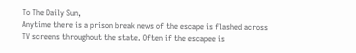To The Daily Sun,
Anytime there is a prison break news of the escape is flashed across TV screens throughout the state. Often if the escapee is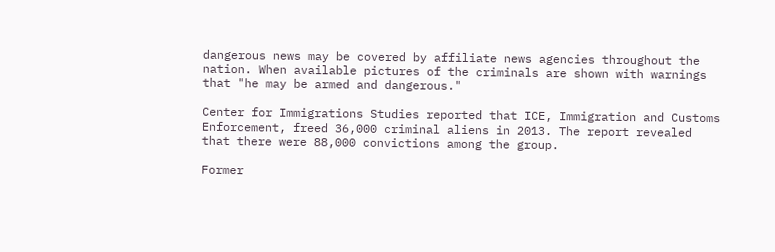dangerous news may be covered by affiliate news agencies throughout the nation. When available pictures of the criminals are shown with warnings that "he may be armed and dangerous."

Center for Immigrations Studies reported that ICE, Immigration and Customs Enforcement, freed 36,000 criminal aliens in 2013. The report revealed that there were 88,000 convictions among the group.

Former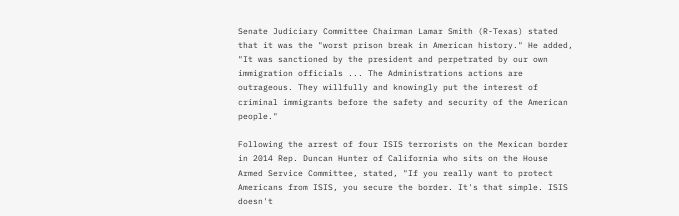Senate Judiciary Committee Chairman Lamar Smith (R-Texas) stated that it was the "worst prison break in American history." He added, "It was sanctioned by the president and perpetrated by our own immigration officials ... The Administrations actions are outrageous. They willfully and knowingly put the interest of criminal immigrants before the safety and security of the American people."

Following the arrest of four ISIS terrorists on the Mexican border in 2014 Rep. Duncan Hunter of California who sits on the House Armed Service Committee, stated, "If you really want to protect Americans from ISIS, you secure the border. It's that simple. ISIS doesn't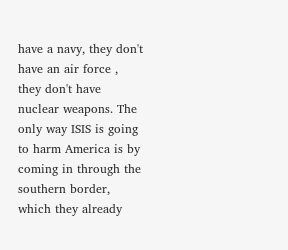have a navy, they don't have an air force , they don't have nuclear weapons. The only way ISIS is going to harm America is by coming in through the southern border, which they already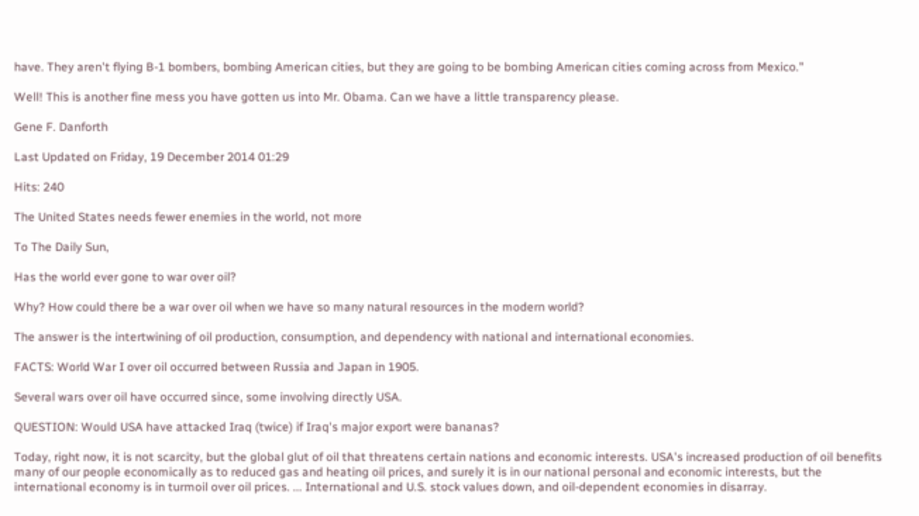have. They aren't flying B-1 bombers, bombing American cities, but they are going to be bombing American cities coming across from Mexico."

Well! This is another fine mess you have gotten us into Mr. Obama. Can we have a little transparency please.

Gene F. Danforth

Last Updated on Friday, 19 December 2014 01:29

Hits: 240

The United States needs fewer enemies in the world, not more

To The Daily Sun,

Has the world ever gone to war over oil?

Why? How could there be a war over oil when we have so many natural resources in the modern world?

The answer is the intertwining of oil production, consumption, and dependency with national and international economies.

FACTS: World War I over oil occurred between Russia and Japan in 1905.

Several wars over oil have occurred since, some involving directly USA.

QUESTION: Would USA have attacked Iraq (twice) if Iraq's major export were bananas?

Today, right now, it is not scarcity, but the global glut of oil that threatens certain nations and economic interests. USA's increased production of oil benefits many of our people economically as to reduced gas and heating oil prices, and surely it is in our national personal and economic interests, but the international economy is in turmoil over oil prices. ... International and U.S. stock values down, and oil-dependent economies in disarray.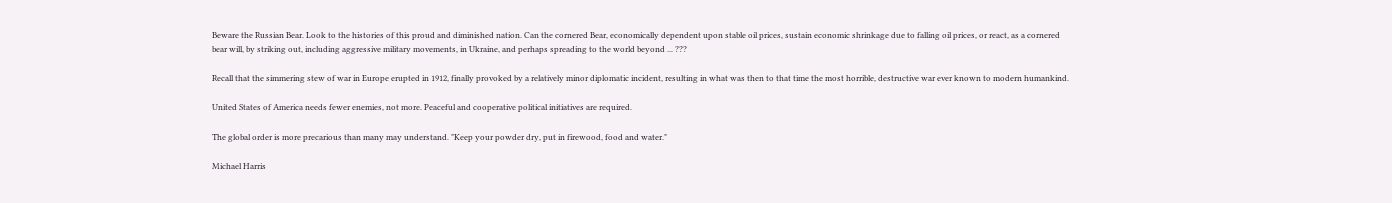Beware the Russian Bear. Look to the histories of this proud and diminished nation. Can the cornered Bear, economically dependent upon stable oil prices, sustain economic shrinkage due to falling oil prices, or react, as a cornered bear will, by striking out, including aggressive military movements, in Ukraine, and perhaps spreading to the world beyond ... ???

Recall that the simmering stew of war in Europe erupted in 1912, finally provoked by a relatively minor diplomatic incident, resulting in what was then to that time the most horrible, destructive war ever known to modern humankind.

United States of America needs fewer enemies, not more. Peaceful and cooperative political initiatives are required.

The global order is more precarious than many may understand. "Keep your powder dry, put in firewood, food and water."

Michael Harris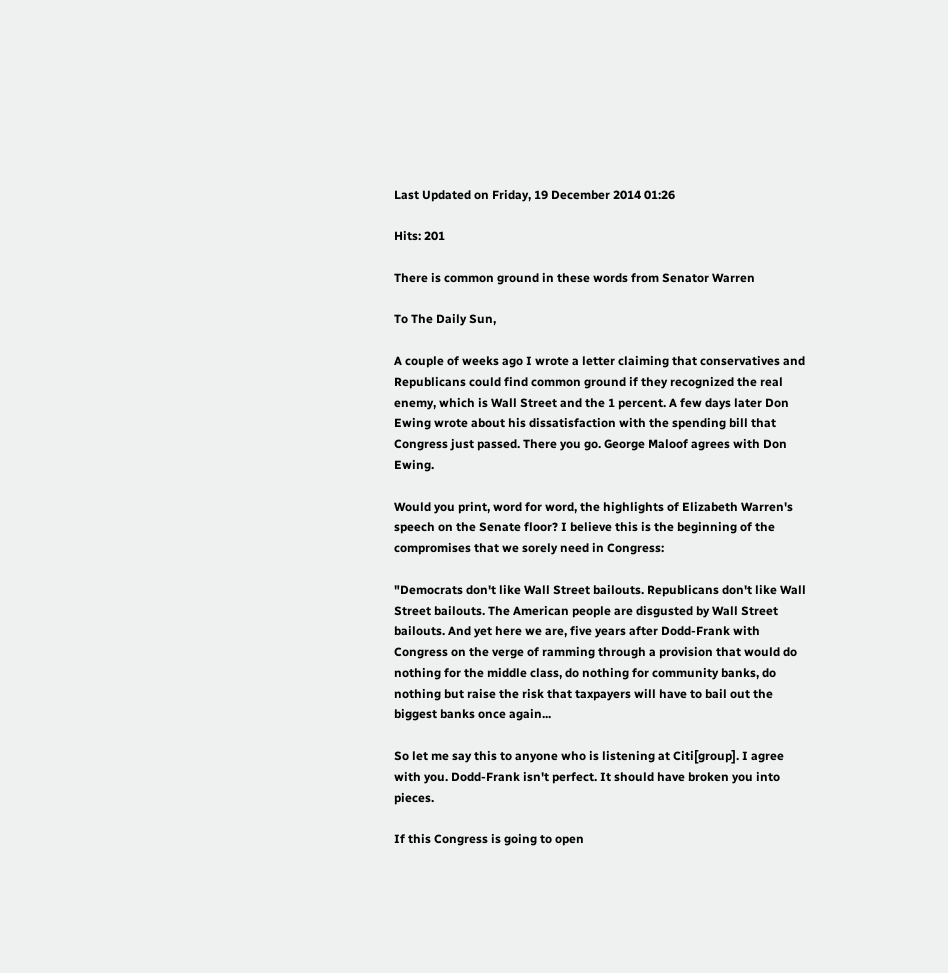Last Updated on Friday, 19 December 2014 01:26

Hits: 201

There is common ground in these words from Senator Warren

To The Daily Sun,

A couple of weeks ago I wrote a letter claiming that conservatives and Republicans could find common ground if they recognized the real enemy, which is Wall Street and the 1 percent. A few days later Don Ewing wrote about his dissatisfaction with the spending bill that Congress just passed. There you go. George Maloof agrees with Don Ewing.

Would you print, word for word, the highlights of Elizabeth Warren's speech on the Senate floor? I believe this is the beginning of the compromises that we sorely need in Congress:

"Democrats don't like Wall Street bailouts. Republicans don't like Wall Street bailouts. The American people are disgusted by Wall Street bailouts. And yet here we are, five years after Dodd-Frank with Congress on the verge of ramming through a provision that would do nothing for the middle class, do nothing for community banks, do nothing but raise the risk that taxpayers will have to bail out the biggest banks once again...

So let me say this to anyone who is listening at Citi[group]. I agree with you. Dodd-Frank isn't perfect. It should have broken you into pieces.

If this Congress is going to open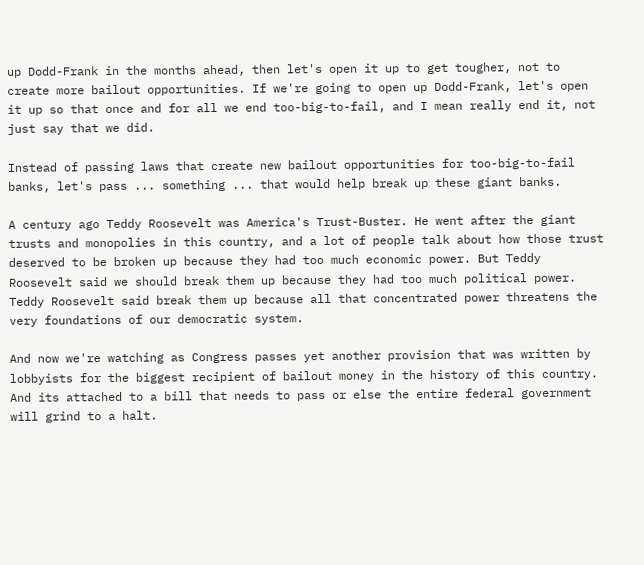up Dodd-Frank in the months ahead, then let's open it up to get tougher, not to create more bailout opportunities. If we're going to open up Dodd-Frank, let's open it up so that once and for all we end too-big-to-fail, and I mean really end it, not just say that we did.

Instead of passing laws that create new bailout opportunities for too-big-to-fail banks, let's pass ... something ... that would help break up these giant banks.

A century ago Teddy Roosevelt was America's Trust-Buster. He went after the giant trusts and monopolies in this country, and a lot of people talk about how those trust deserved to be broken up because they had too much economic power. But Teddy Roosevelt said we should break them up because they had too much political power. Teddy Roosevelt said break them up because all that concentrated power threatens the very foundations of our democratic system.

And now we're watching as Congress passes yet another provision that was written by lobbyists for the biggest recipient of bailout money in the history of this country. And its attached to a bill that needs to pass or else the entire federal government will grind to a halt.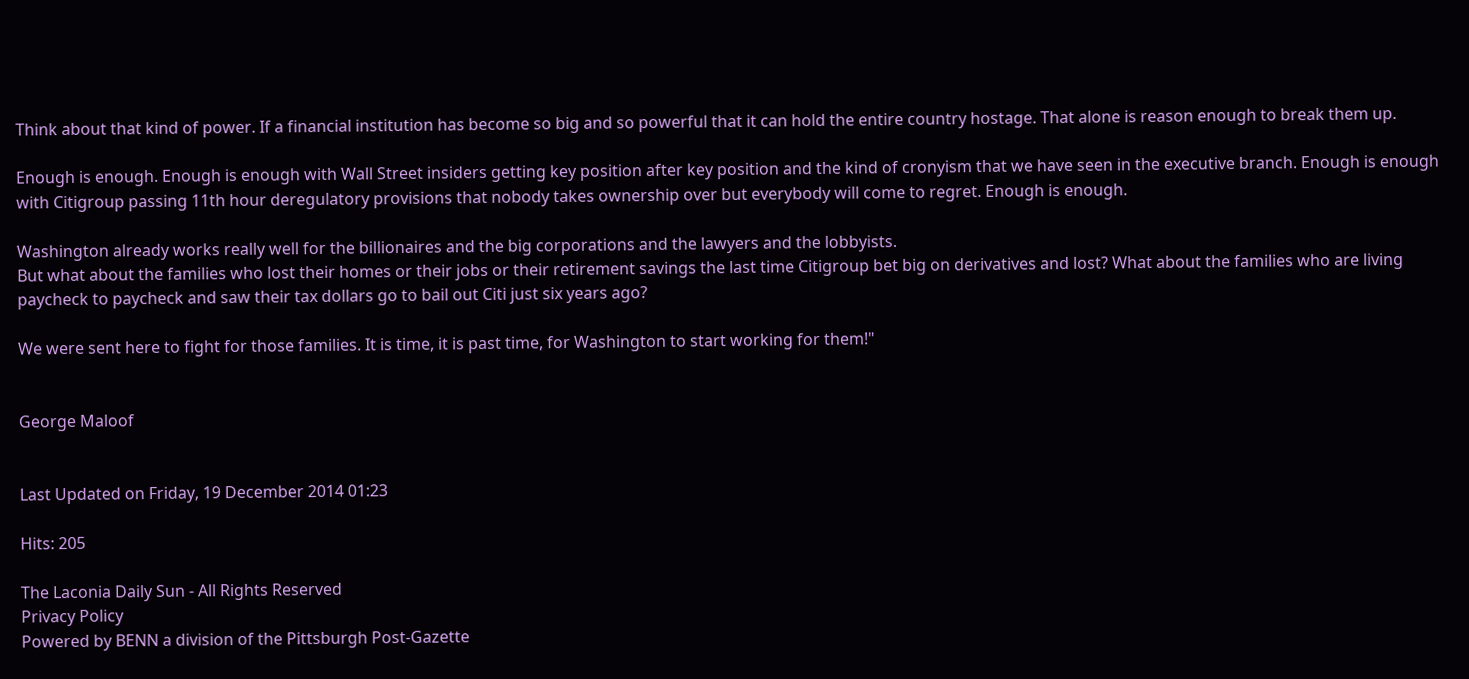Think about that kind of power. If a financial institution has become so big and so powerful that it can hold the entire country hostage. That alone is reason enough to break them up.

Enough is enough. Enough is enough with Wall Street insiders getting key position after key position and the kind of cronyism that we have seen in the executive branch. Enough is enough with Citigroup passing 11th hour deregulatory provisions that nobody takes ownership over but everybody will come to regret. Enough is enough.

Washington already works really well for the billionaires and the big corporations and the lawyers and the lobbyists.
But what about the families who lost their homes or their jobs or their retirement savings the last time Citigroup bet big on derivatives and lost? What about the families who are living paycheck to paycheck and saw their tax dollars go to bail out Citi just six years ago?

We were sent here to fight for those families. It is time, it is past time, for Washington to start working for them!"


George Maloof


Last Updated on Friday, 19 December 2014 01:23

Hits: 205

The Laconia Daily Sun - All Rights Reserved
Privacy Policy
Powered by BENN a division of the Pittsburgh Post-Gazette